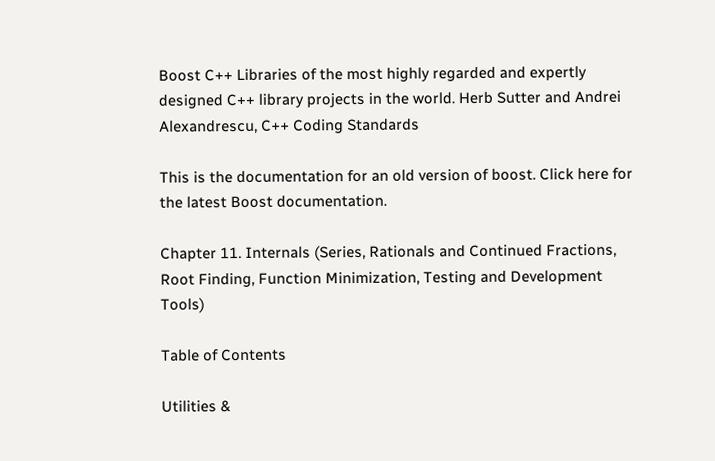Boost C++ Libraries of the most highly regarded and expertly designed C++ library projects in the world. Herb Sutter and Andrei Alexandrescu, C++ Coding Standards

This is the documentation for an old version of boost. Click here for the latest Boost documentation.

Chapter 11. Internals (Series, Rationals and Continued Fractions, Root Finding, Function Minimization, Testing and Development Tools)

Table of Contents

Utilities &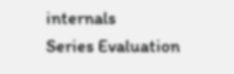internals
Series Evaluation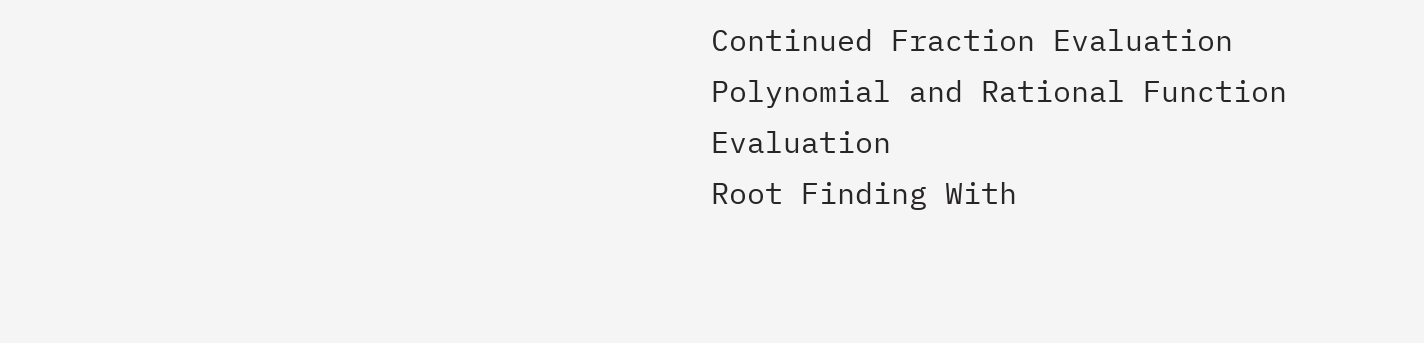Continued Fraction Evaluation
Polynomial and Rational Function Evaluation
Root Finding With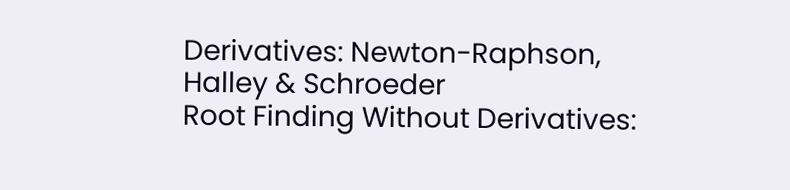Derivatives: Newton-Raphson, Halley & Schroeder
Root Finding Without Derivatives: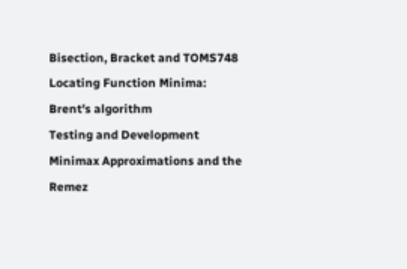Bisection, Bracket and TOMS748
Locating Function Minima: Brent's algorithm
Testing and Development
Minimax Approximations and the Remez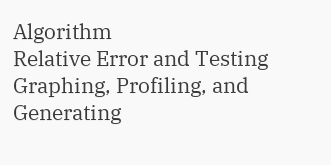Algorithm
Relative Error and Testing
Graphing, Profiling, and Generating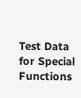Test Data for Special Functions